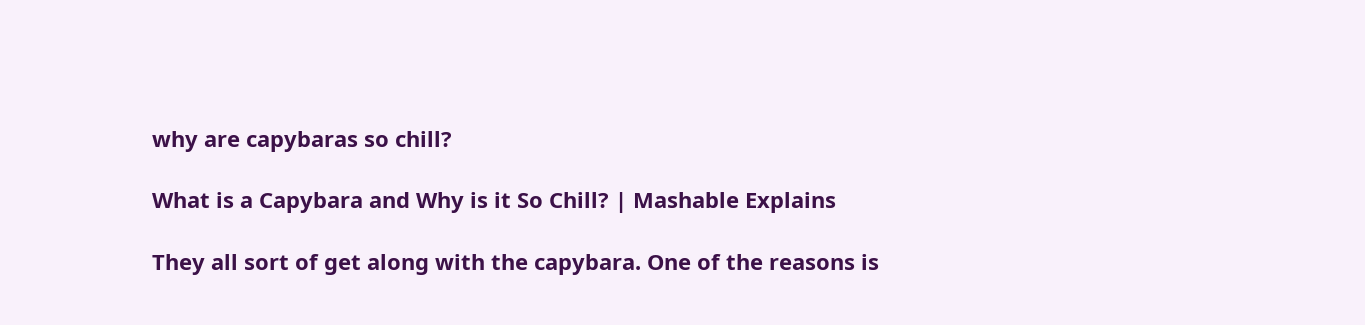why are capybaras so chill?

What is a Capybara and Why is it So Chill? | Mashable Explains

They all sort of get along with the capybara. One of the reasons is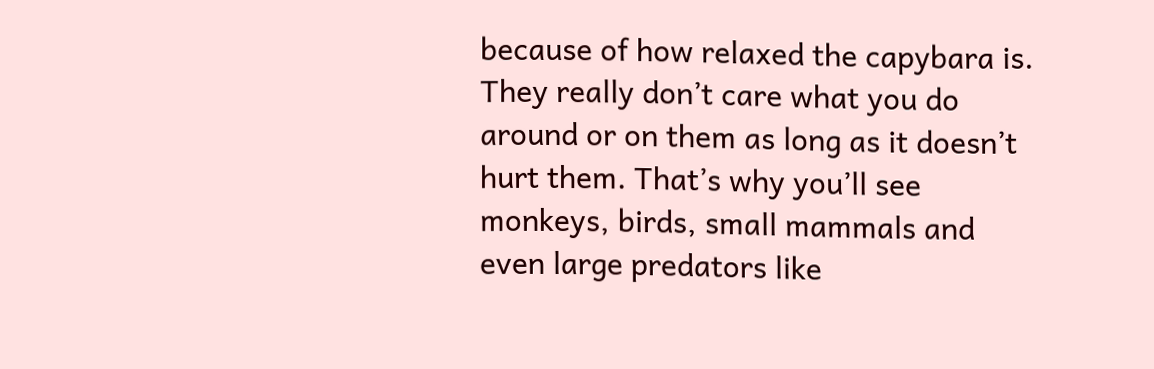because of how relaxed the capybara is. They really don’t care what you do around or on them as long as it doesn’t hurt them. That’s why you’ll see monkeys, birds, small mammals and even large predators like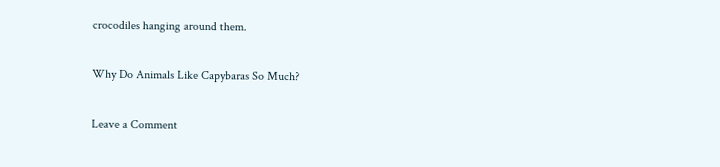crocodiles hanging around them.

Why Do Animals Like Capybaras So Much?

Leave a Comment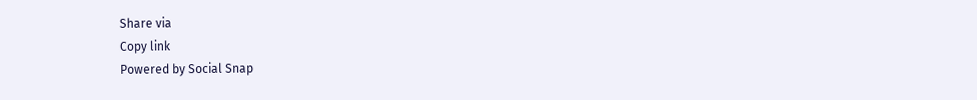Share via
Copy link
Powered by Social Snap